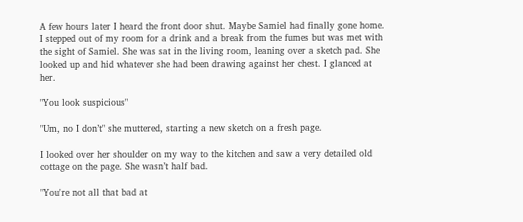A few hours later I heard the front door shut. Maybe Samiel had finally gone home. I stepped out of my room for a drink and a break from the fumes but was met with the sight of Samiel. She was sat in the living room, leaning over a sketch pad. She looked up and hid whatever she had been drawing against her chest. I glanced at her.

"You look suspicious"

"Um, no I don’t" she muttered, starting a new sketch on a fresh page.

I looked over her shoulder on my way to the kitchen and saw a very detailed old cottage on the page. She wasn’t half bad.

"You're not all that bad at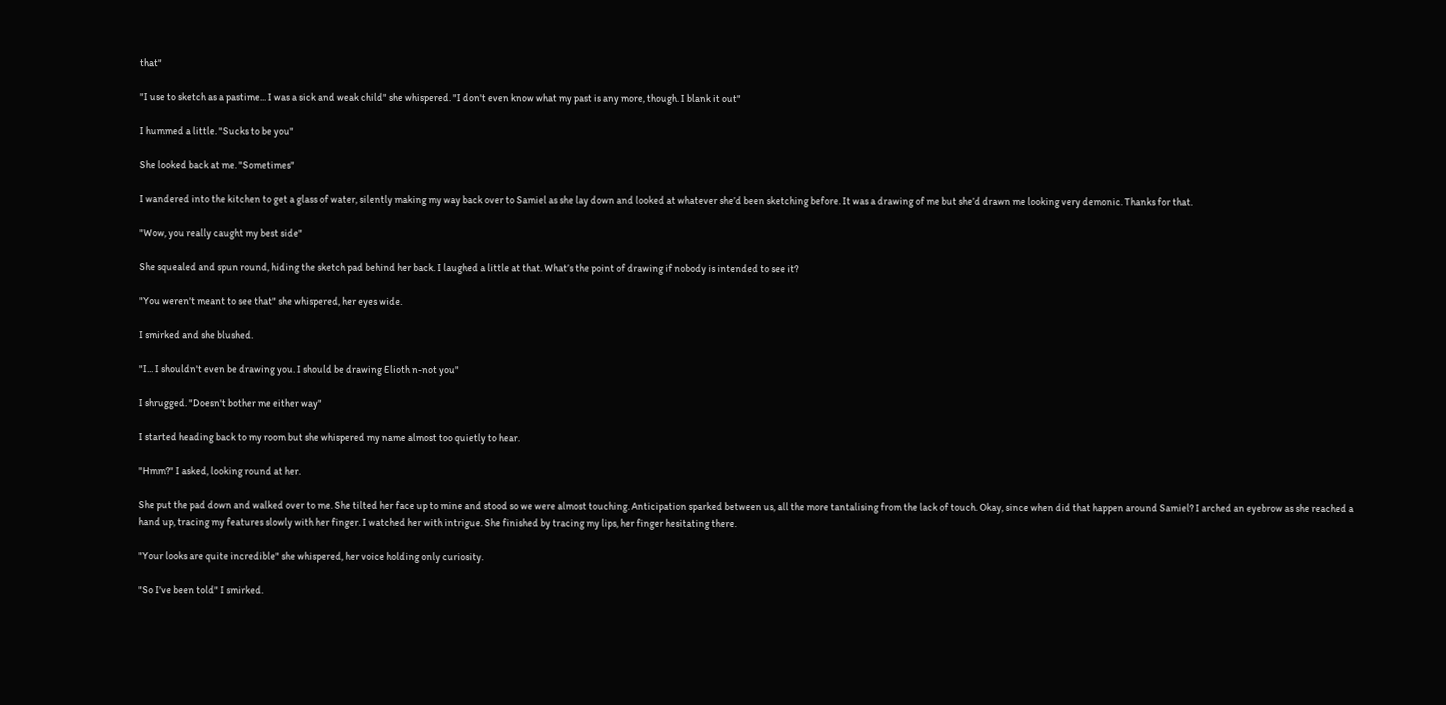that"

"I use to sketch as a pastime... I was a sick and weak child" she whispered. "I don't even know what my past is any more, though. I blank it out"

I hummed a little. "Sucks to be you"

She looked back at me. "Sometimes"

I wandered into the kitchen to get a glass of water, silently making my way back over to Samiel as she lay down and looked at whatever she’d been sketching before. It was a drawing of me but she’d drawn me looking very demonic. Thanks for that.

"Wow, you really caught my best side"

She squealed and spun round, hiding the sketch pad behind her back. I laughed a little at that. What’s the point of drawing if nobody is intended to see it?

"You weren't meant to see that" she whispered, her eyes wide.

I smirked and she blushed.

"I... I shouldn't even be drawing you. I should be drawing Elioth n-not you"

I shrugged. "Doesn't bother me either way"

I started heading back to my room but she whispered my name almost too quietly to hear.

"Hmm?" I asked, looking round at her.

She put the pad down and walked over to me. She tilted her face up to mine and stood so we were almost touching. Anticipation sparked between us, all the more tantalising from the lack of touch. Okay, since when did that happen around Samiel? I arched an eyebrow as she reached a hand up, tracing my features slowly with her finger. I watched her with intrigue. She finished by tracing my lips, her finger hesitating there.

"Your looks are quite incredible" she whispered, her voice holding only curiosity.

"So I've been told" I smirked.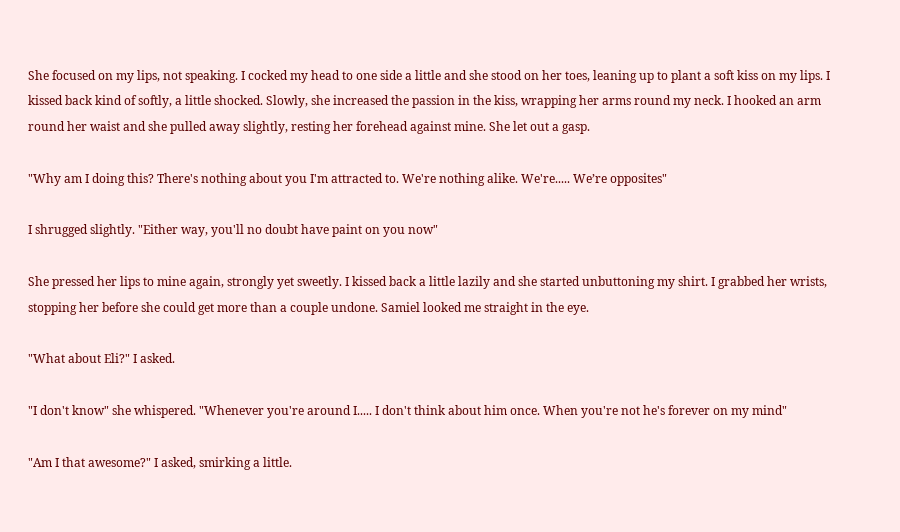She focused on my lips, not speaking. I cocked my head to one side a little and she stood on her toes, leaning up to plant a soft kiss on my lips. I kissed back kind of softly, a little shocked. Slowly, she increased the passion in the kiss, wrapping her arms round my neck. I hooked an arm round her waist and she pulled away slightly, resting her forehead against mine. She let out a gasp.

"Why am I doing this? There's nothing about you I'm attracted to. We're nothing alike. We're..... We’re opposites"

I shrugged slightly. "Either way, you'll no doubt have paint on you now"

She pressed her lips to mine again, strongly yet sweetly. I kissed back a little lazily and she started unbuttoning my shirt. I grabbed her wrists, stopping her before she could get more than a couple undone. Samiel looked me straight in the eye.

"What about Eli?" I asked.

"I don't know" she whispered. "Whenever you're around I..... I don't think about him once. When you're not he's forever on my mind"

"Am I that awesome?" I asked, smirking a little.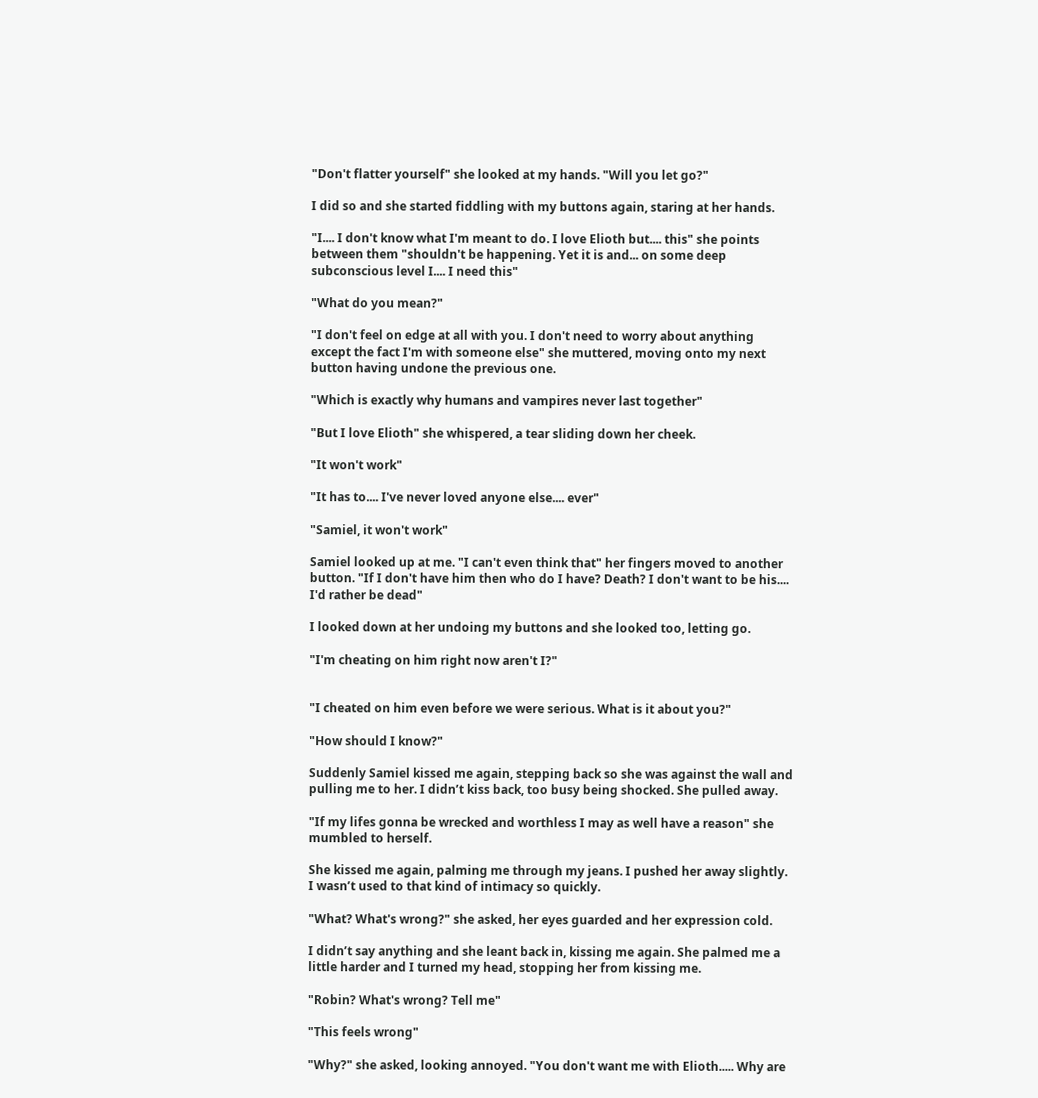"Don't flatter yourself" she looked at my hands. "Will you let go?"

I did so and she started fiddling with my buttons again, staring at her hands.

"I.... I don't know what I'm meant to do. I love Elioth but.... this" she points between them "shouldn't be happening. Yet it is and... on some deep subconscious level I.... I need this"

"What do you mean?"

"I don't feel on edge at all with you. I don't need to worry about anything except the fact I'm with someone else" she muttered, moving onto my next button having undone the previous one.

"Which is exactly why humans and vampires never last together"

"But I love Elioth" she whispered, a tear sliding down her cheek.

"It won't work"

"It has to.... I've never loved anyone else.... ever"

"Samiel, it won't work"

Samiel looked up at me. "I can't even think that" her fingers moved to another button. "If I don't have him then who do I have? Death? I don't want to be his.... I'd rather be dead"

I looked down at her undoing my buttons and she looked too, letting go.

"I'm cheating on him right now aren't I?"


"I cheated on him even before we were serious. What is it about you?"

"How should I know?"

Suddenly Samiel kissed me again, stepping back so she was against the wall and pulling me to her. I didn’t kiss back, too busy being shocked. She pulled away.

"If my lifes gonna be wrecked and worthless I may as well have a reason" she mumbled to herself.

She kissed me again, palming me through my jeans. I pushed her away slightly. I wasn’t used to that kind of intimacy so quickly.

"What? What's wrong?" she asked, her eyes guarded and her expression cold.

I didn’t say anything and she leant back in, kissing me again. She palmed me a little harder and I turned my head, stopping her from kissing me.

"Robin? What's wrong? Tell me"

"This feels wrong"

"Why?" she asked, looking annoyed. "You don't want me with Elioth..... Why are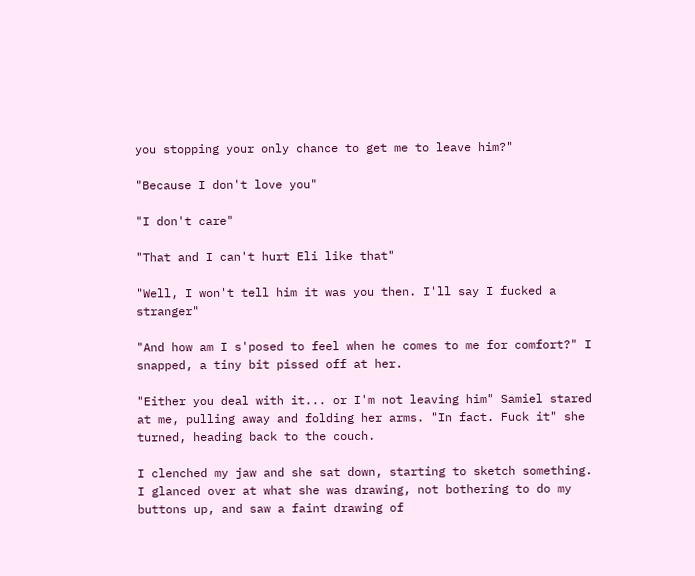you stopping your only chance to get me to leave him?"

"Because I don't love you"

"I don't care"

"That and I can't hurt Eli like that"

"Well, I won't tell him it was you then. I'll say I fucked a stranger"

"And how am I s'posed to feel when he comes to me for comfort?" I snapped, a tiny bit pissed off at her.

"Either you deal with it... or I'm not leaving him" Samiel stared at me, pulling away and folding her arms. "In fact. Fuck it" she turned, heading back to the couch.

I clenched my jaw and she sat down, starting to sketch something. I glanced over at what she was drawing, not bothering to do my buttons up, and saw a faint drawing of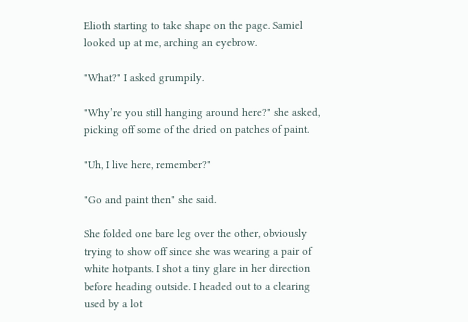Elioth starting to take shape on the page. Samiel looked up at me, arching an eyebrow.

"What?" I asked grumpily.

"Why’re you still hanging around here?" she asked, picking off some of the dried on patches of paint.

"Uh, I live here, remember?"

"Go and paint then" she said.

She folded one bare leg over the other, obviously trying to show off since she was wearing a pair of white hotpants. I shot a tiny glare in her direction before heading outside. I headed out to a clearing used by a lot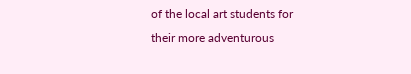of the local art students for their more adventurous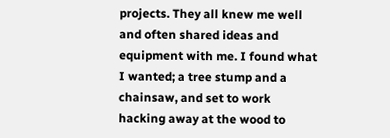projects. They all knew me well and often shared ideas and equipment with me. I found what I wanted; a tree stump and a chainsaw, and set to work hacking away at the wood to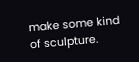make some kind of sculpture.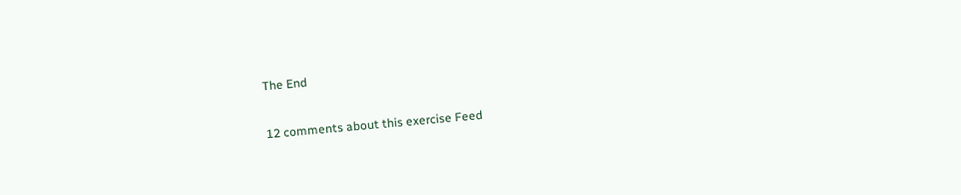The End

12 comments about this exercise Feed